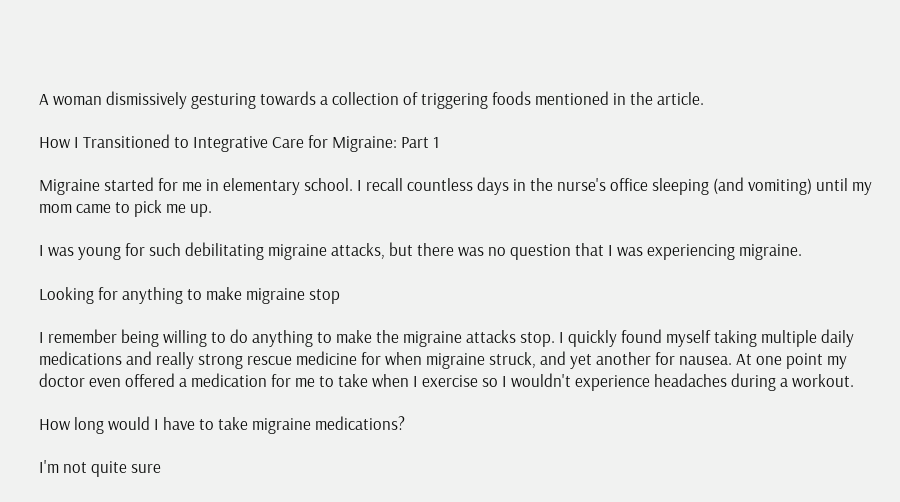A woman dismissively gesturing towards a collection of triggering foods mentioned in the article.

How I Transitioned to Integrative Care for Migraine: Part 1

Migraine started for me in elementary school. I recall countless days in the nurse's office sleeping (and vomiting) until my mom came to pick me up.

I was young for such debilitating migraine attacks, but there was no question that I was experiencing migraine.

Looking for anything to make migraine stop

I remember being willing to do anything to make the migraine attacks stop. I quickly found myself taking multiple daily medications and really strong rescue medicine for when migraine struck, and yet another for nausea. At one point my doctor even offered a medication for me to take when I exercise so I wouldn't experience headaches during a workout.

How long would I have to take migraine medications?

I'm not quite sure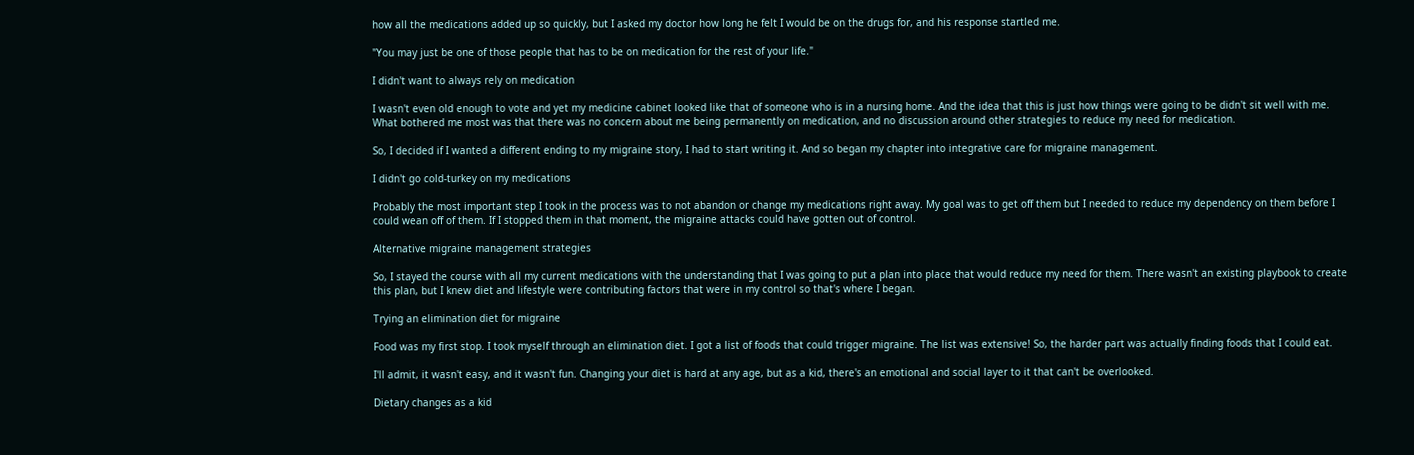how all the medications added up so quickly, but I asked my doctor how long he felt I would be on the drugs for, and his response startled me.

"You may just be one of those people that has to be on medication for the rest of your life."

I didn't want to always rely on medication

I wasn't even old enough to vote and yet my medicine cabinet looked like that of someone who is in a nursing home. And the idea that this is just how things were going to be didn't sit well with me. What bothered me most was that there was no concern about me being permanently on medication, and no discussion around other strategies to reduce my need for medication.

So, I decided if I wanted a different ending to my migraine story, I had to start writing it. And so began my chapter into integrative care for migraine management.

I didn't go cold-turkey on my medications

Probably the most important step I took in the process was to not abandon or change my medications right away. My goal was to get off them but I needed to reduce my dependency on them before I could wean off of them. If I stopped them in that moment, the migraine attacks could have gotten out of control.

Alternative migraine management strategies

So, I stayed the course with all my current medications with the understanding that I was going to put a plan into place that would reduce my need for them. There wasn't an existing playbook to create this plan, but I knew diet and lifestyle were contributing factors that were in my control so that's where I began.

Trying an elimination diet for migraine

Food was my first stop. I took myself through an elimination diet. I got a list of foods that could trigger migraine. The list was extensive! So, the harder part was actually finding foods that I could eat.

I'll admit, it wasn't easy, and it wasn't fun. Changing your diet is hard at any age, but as a kid, there's an emotional and social layer to it that can't be overlooked.

Dietary changes as a kid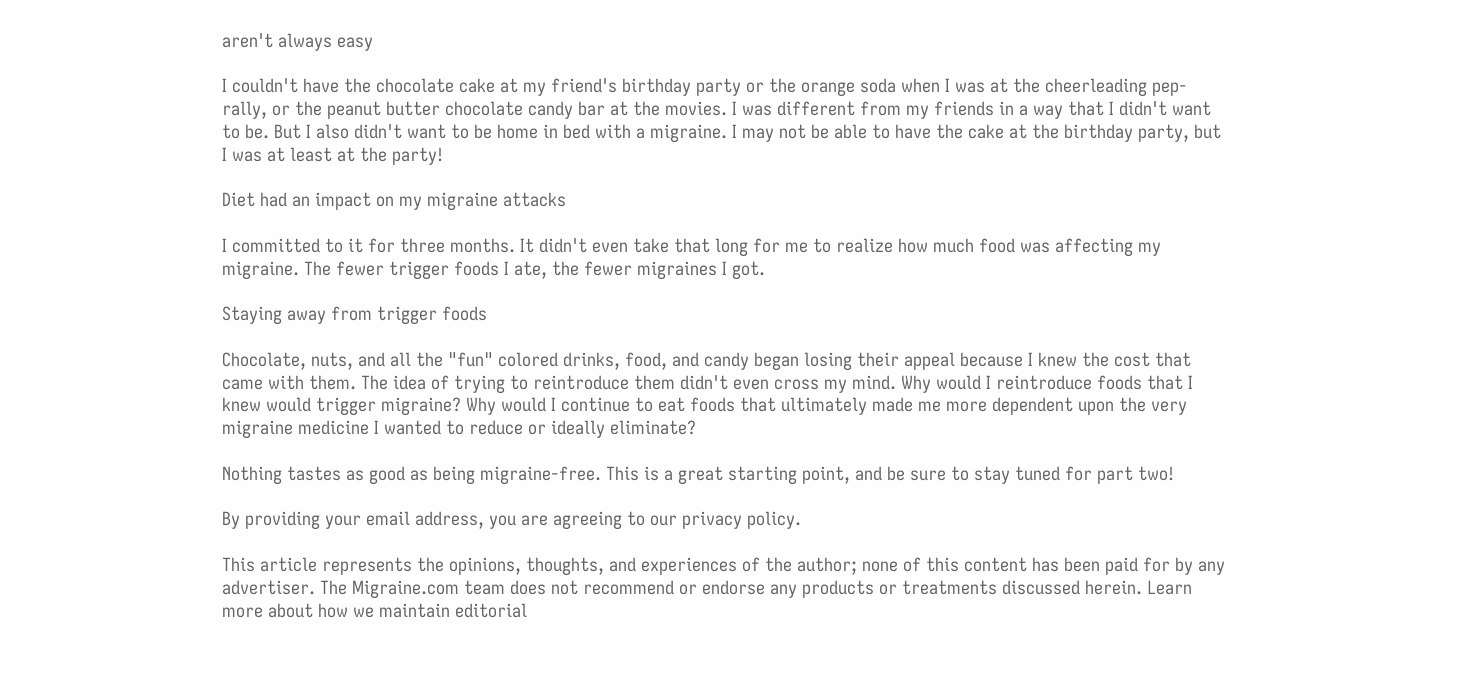aren't always easy

I couldn't have the chocolate cake at my friend's birthday party or the orange soda when I was at the cheerleading pep-rally, or the peanut butter chocolate candy bar at the movies. I was different from my friends in a way that I didn't want to be. But I also didn't want to be home in bed with a migraine. I may not be able to have the cake at the birthday party, but I was at least at the party!

Diet had an impact on my migraine attacks

I committed to it for three months. It didn't even take that long for me to realize how much food was affecting my migraine. The fewer trigger foods I ate, the fewer migraines I got.

Staying away from trigger foods

Chocolate, nuts, and all the "fun" colored drinks, food, and candy began losing their appeal because I knew the cost that came with them. The idea of trying to reintroduce them didn't even cross my mind. Why would I reintroduce foods that I knew would trigger migraine? Why would I continue to eat foods that ultimately made me more dependent upon the very migraine medicine I wanted to reduce or ideally eliminate?

Nothing tastes as good as being migraine-free. This is a great starting point, and be sure to stay tuned for part two!

By providing your email address, you are agreeing to our privacy policy.

This article represents the opinions, thoughts, and experiences of the author; none of this content has been paid for by any advertiser. The Migraine.com team does not recommend or endorse any products or treatments discussed herein. Learn more about how we maintain editorial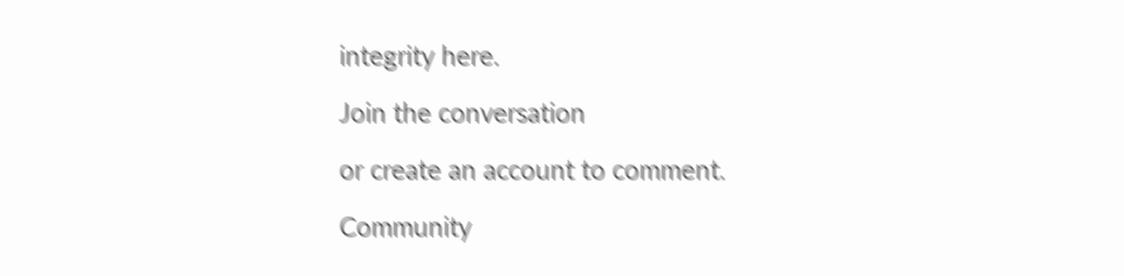integrity here.

Join the conversation

or create an account to comment.

Community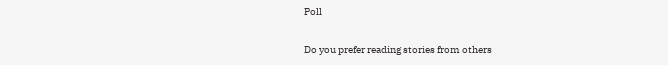Poll

Do you prefer reading stories from others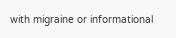with migraine or informational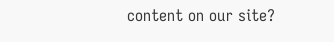content on our site?